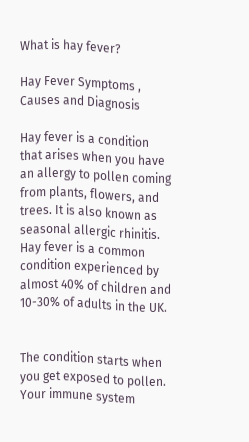What is hay fever?

Hay Fever Symptoms , Causes and Diagnosis

Hay fever is a condition that arises when you have an allergy to pollen coming from plants, flowers, and trees. It is also known as seasonal allergic rhinitis. Hay fever is a common condition experienced by almost 40% of children and 10-30% of adults in the UK.


The condition starts when you get exposed to pollen. Your immune system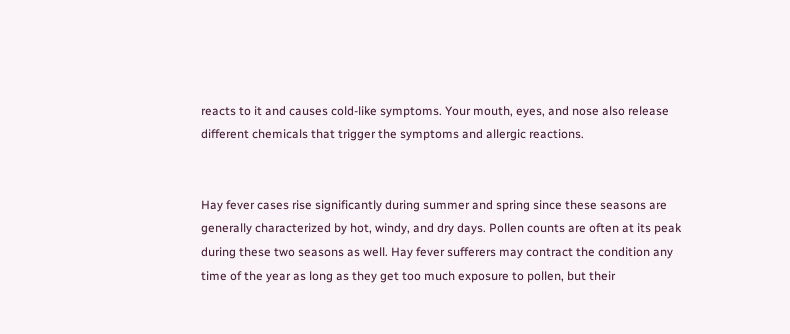reacts to it and causes cold-like symptoms. Your mouth, eyes, and nose also release different chemicals that trigger the symptoms and allergic reactions.


Hay fever cases rise significantly during summer and spring since these seasons are generally characterized by hot, windy, and dry days. Pollen counts are often at its peak during these two seasons as well. Hay fever sufferers may contract the condition any time of the year as long as they get too much exposure to pollen, but their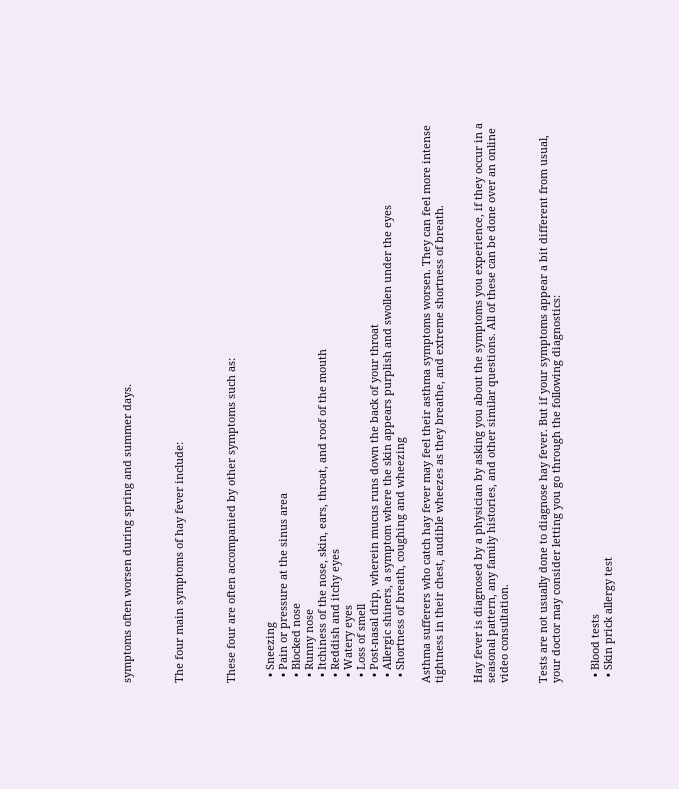symptoms often worsen during spring and summer days.



The four main symptoms of hay fever include:



These four are often accompanied by other symptoms such as:


  • Sneezing
  • Pain or pressure at the sinus area
  • Blocked nose
  • Runny nose
  • Itchiness of the nose, skin, ears, throat, and roof of the mouth
  • Reddish and itchy eyes
  • Watery eyes
  • Loss of smell
  • Post-nasal drip, wherein mucus runs down the back of your throat
  • Allergic shiners, a symptom where the skin appears purplish and swollen under the eyes
  • Shortness of breath, coughing and wheezing

Asthma sufferers who catch hay fever may feel their asthma symptoms worsen. They can feel more intense tightness in their chest, audible wheezes as they breathe, and extreme shortness of breath.


Hay fever is diagnosed by a physician by asking you about the symptoms you experience, if they occur in a seasonal pattern, any family histories, and other similar questions. All of these can be done over an online video consultation.


Tests are not usually done to diagnose hay fever. But if your symptoms appear a bit different from usual, your doctor may consider letting you go through the following diagnostics:


  • Blood tests
  • Skin prick allergy test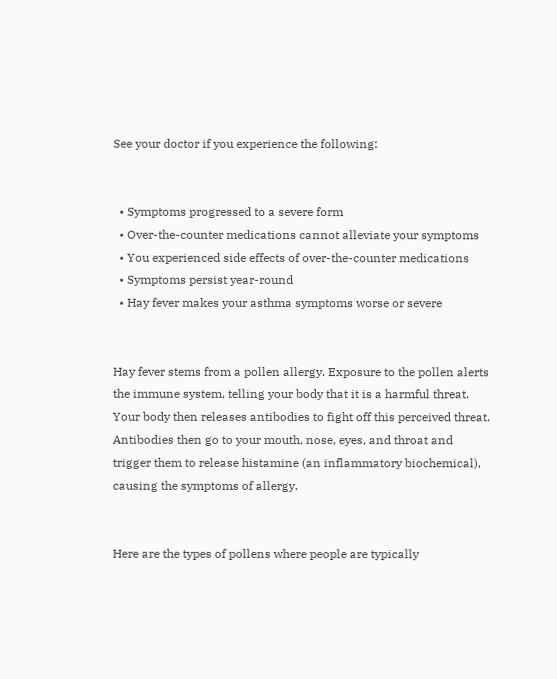See your doctor if you experience the following:


  • Symptoms progressed to a severe form
  • Over-the-counter medications cannot alleviate your symptoms
  • You experienced side effects of over-the-counter medications
  • Symptoms persist year-round
  • Hay fever makes your asthma symptoms worse or severe


Hay fever stems from a pollen allergy. Exposure to the pollen alerts the immune system, telling your body that it is a harmful threat. Your body then releases antibodies to fight off this perceived threat. Antibodies then go to your mouth, nose, eyes, and throat and trigger them to release histamine (an inflammatory biochemical), causing the symptoms of allergy.


Here are the types of pollens where people are typically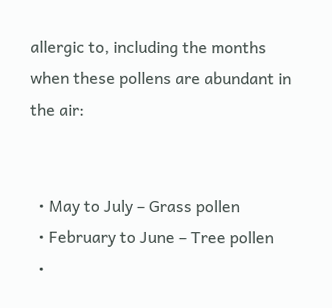allergic to, including the months when these pollens are abundant in the air:


  • May to July – Grass pollen
  • February to June – Tree pollen
  •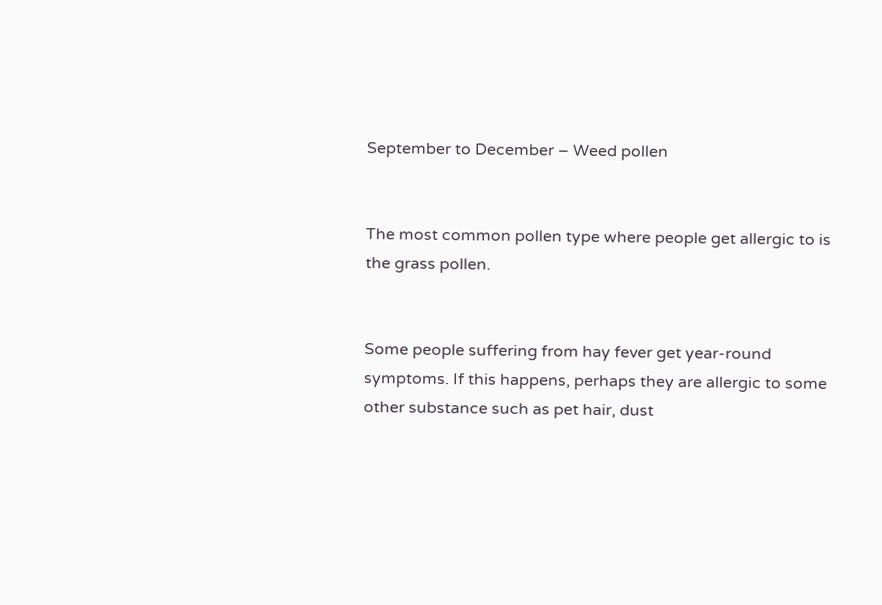September to December – Weed pollen


The most common pollen type where people get allergic to is the grass pollen.


Some people suffering from hay fever get year-round symptoms. If this happens, perhaps they are allergic to some other substance such as pet hair, dust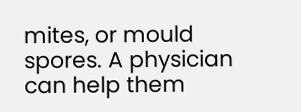mites, or mould spores. A physician can help them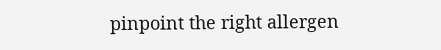pinpoint the right allergen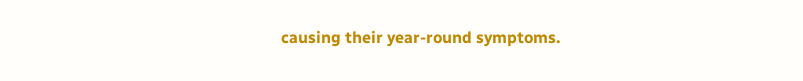causing their year-round symptoms.